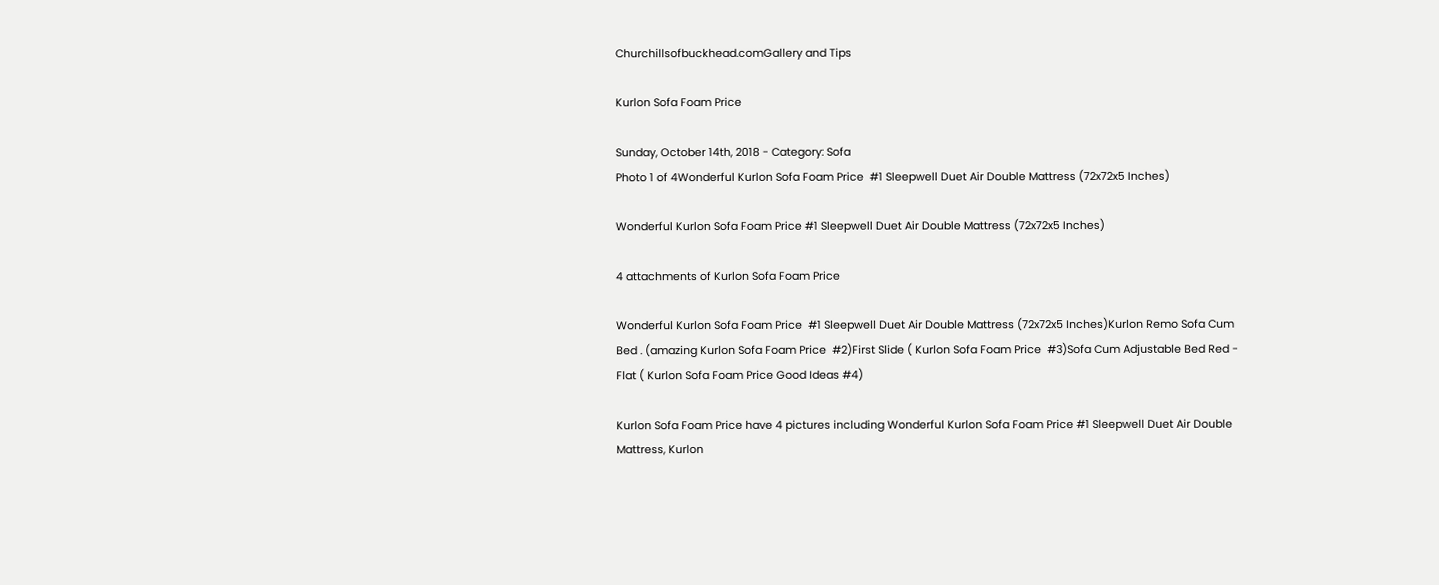Churchillsofbuckhead.comGallery and Tips

Kurlon Sofa Foam Price

Sunday, October 14th, 2018 - Category: Sofa
Photo 1 of 4Wonderful Kurlon Sofa Foam Price  #1 Sleepwell Duet Air Double Mattress (72x72x5 Inches)

Wonderful Kurlon Sofa Foam Price #1 Sleepwell Duet Air Double Mattress (72x72x5 Inches)

4 attachments of Kurlon Sofa Foam Price

Wonderful Kurlon Sofa Foam Price  #1 Sleepwell Duet Air Double Mattress (72x72x5 Inches)Kurlon Remo Sofa Cum Bed . (amazing Kurlon Sofa Foam Price  #2)First Slide ( Kurlon Sofa Foam Price  #3)Sofa Cum Adjustable Bed Red - Flat ( Kurlon Sofa Foam Price Good Ideas #4)

Kurlon Sofa Foam Price have 4 pictures including Wonderful Kurlon Sofa Foam Price #1 Sleepwell Duet Air Double Mattress, Kurlon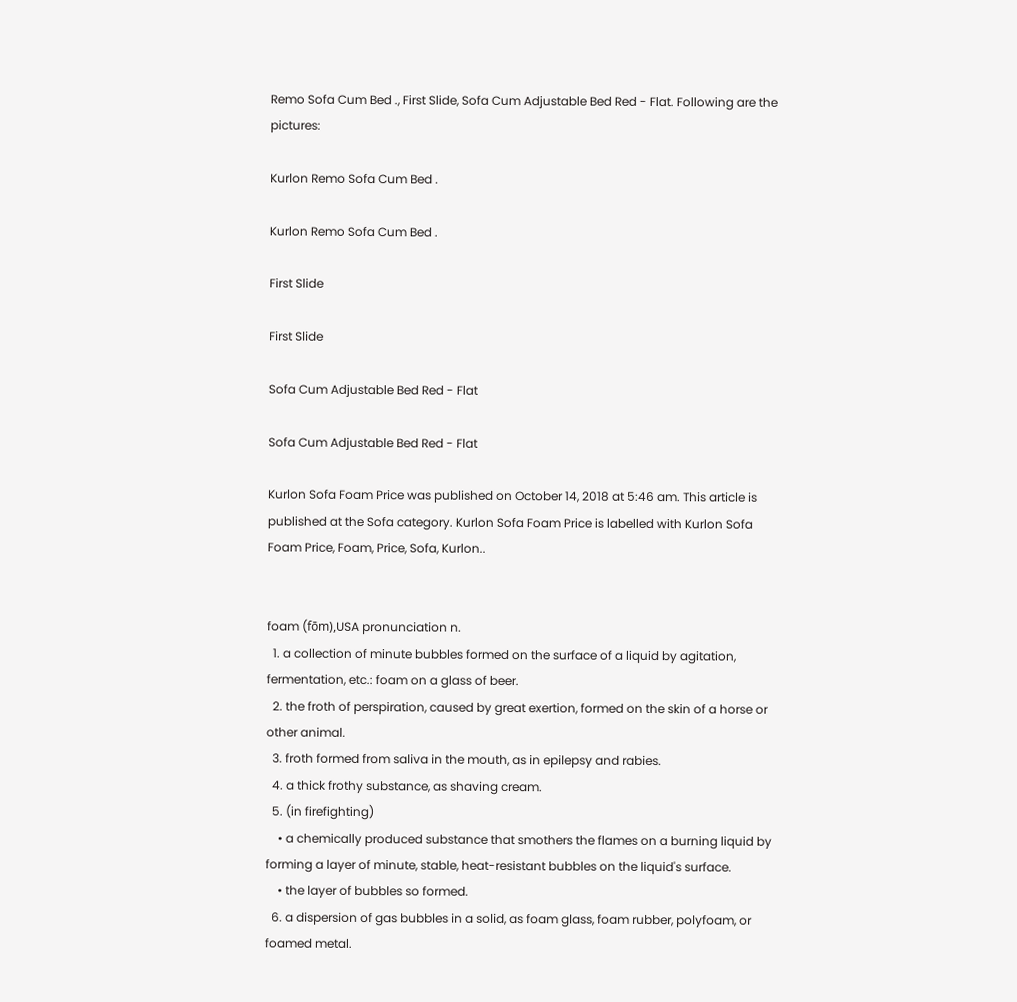Remo Sofa Cum Bed ., First Slide, Sofa Cum Adjustable Bed Red - Flat. Following are the pictures:

Kurlon Remo Sofa Cum Bed .

Kurlon Remo Sofa Cum Bed .

First Slide

First Slide

Sofa Cum Adjustable Bed Red - Flat

Sofa Cum Adjustable Bed Red - Flat

Kurlon Sofa Foam Price was published on October 14, 2018 at 5:46 am. This article is published at the Sofa category. Kurlon Sofa Foam Price is labelled with Kurlon Sofa Foam Price, Foam, Price, Sofa, Kurlon..


foam (fōm),USA pronunciation n.
  1. a collection of minute bubbles formed on the surface of a liquid by agitation, fermentation, etc.: foam on a glass of beer.
  2. the froth of perspiration, caused by great exertion, formed on the skin of a horse or other animal.
  3. froth formed from saliva in the mouth, as in epilepsy and rabies.
  4. a thick frothy substance, as shaving cream.
  5. (in firefighting)
    • a chemically produced substance that smothers the flames on a burning liquid by forming a layer of minute, stable, heat-resistant bubbles on the liquid's surface.
    • the layer of bubbles so formed.
  6. a dispersion of gas bubbles in a solid, as foam glass, foam rubber, polyfoam, or foamed metal.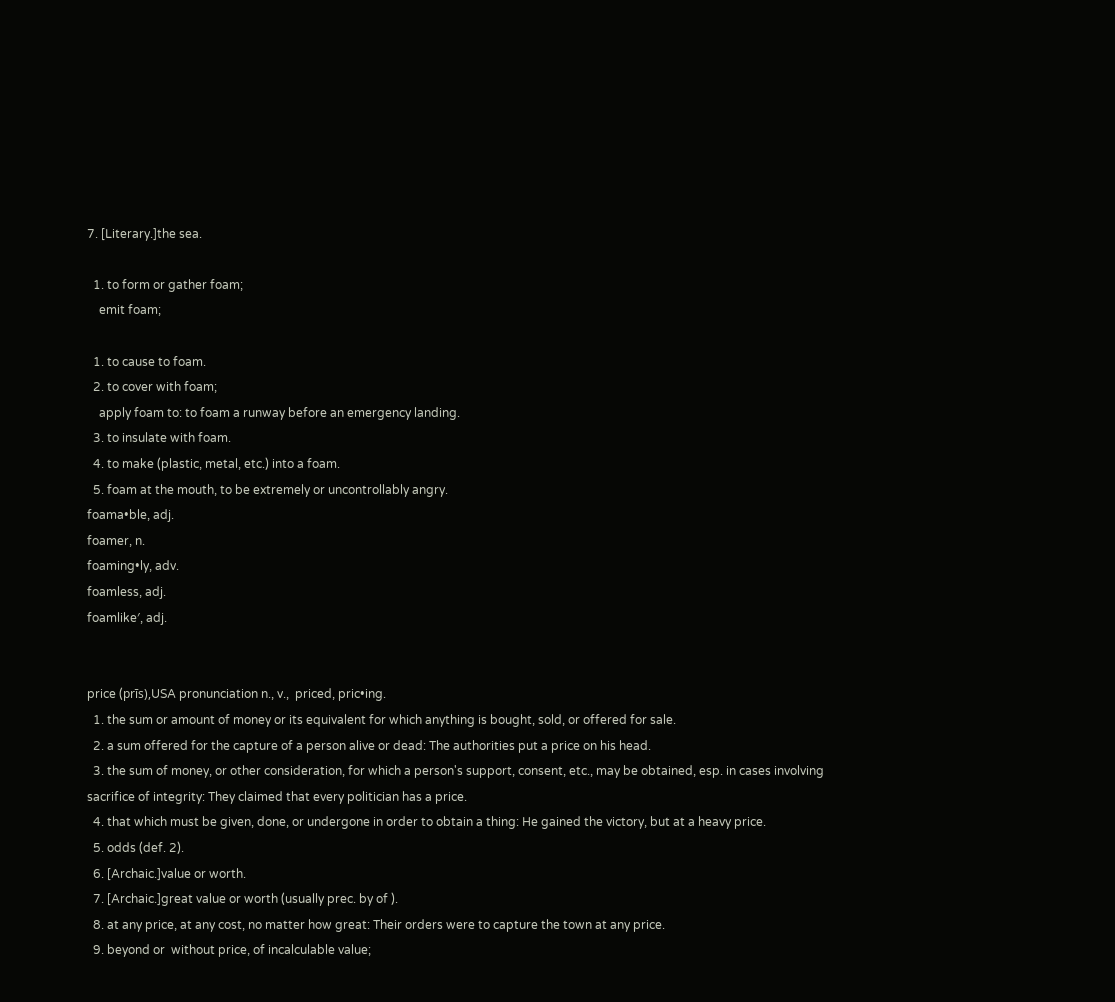7. [Literary.]the sea.

  1. to form or gather foam;
    emit foam;

  1. to cause to foam.
  2. to cover with foam;
    apply foam to: to foam a runway before an emergency landing.
  3. to insulate with foam.
  4. to make (plastic, metal, etc.) into a foam.
  5. foam at the mouth, to be extremely or uncontrollably angry.
foama•ble, adj.
foamer, n.
foaming•ly, adv.
foamless, adj.
foamlike′, adj.


price (prīs),USA pronunciation n., v.,  priced, pric•ing.
  1. the sum or amount of money or its equivalent for which anything is bought, sold, or offered for sale.
  2. a sum offered for the capture of a person alive or dead: The authorities put a price on his head.
  3. the sum of money, or other consideration, for which a person's support, consent, etc., may be obtained, esp. in cases involving sacrifice of integrity: They claimed that every politician has a price.
  4. that which must be given, done, or undergone in order to obtain a thing: He gained the victory, but at a heavy price.
  5. odds (def. 2).
  6. [Archaic.]value or worth.
  7. [Archaic.]great value or worth (usually prec. by of ).
  8. at any price, at any cost, no matter how great: Their orders were to capture the town at any price.
  9. beyond or  without price, of incalculable value;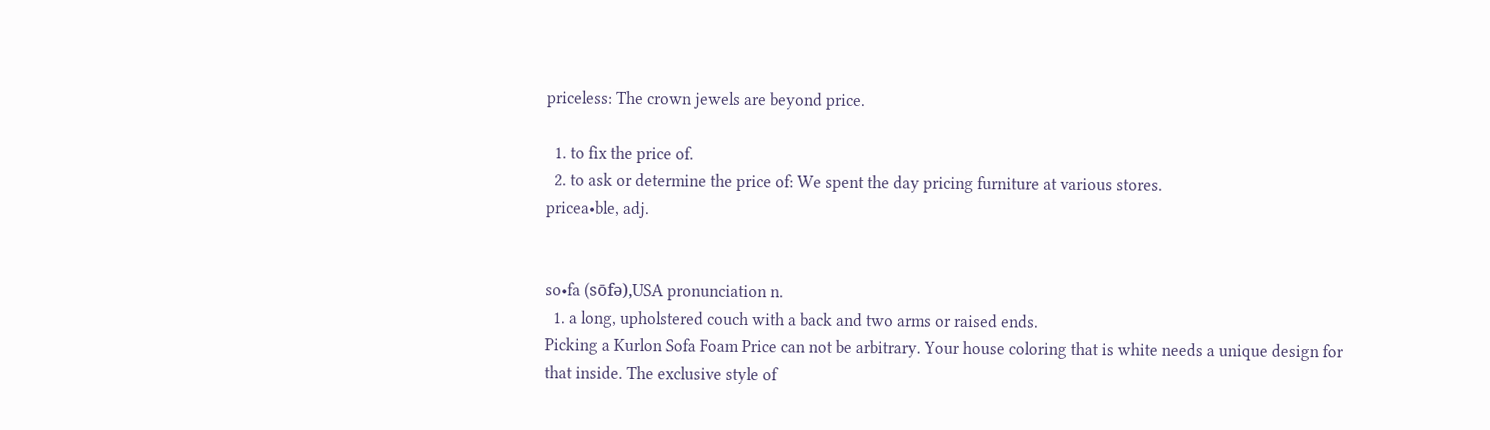priceless: The crown jewels are beyond price.

  1. to fix the price of.
  2. to ask or determine the price of: We spent the day pricing furniture at various stores.
pricea•ble, adj.


so•fa (sōfə),USA pronunciation n.
  1. a long, upholstered couch with a back and two arms or raised ends.
Picking a Kurlon Sofa Foam Price can not be arbitrary. Your house coloring that is white needs a unique design for that inside. The exclusive style of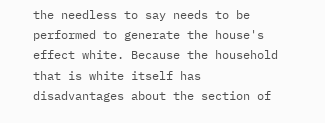the needless to say needs to be performed to generate the house's effect white. Because the household that is white itself has disadvantages about the section of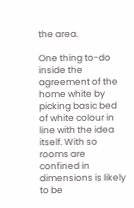the area.

One thing to-do inside the agreement of the home white by picking basic bed of white colour in line with the idea itself. With so rooms are confined in dimensions is likely to be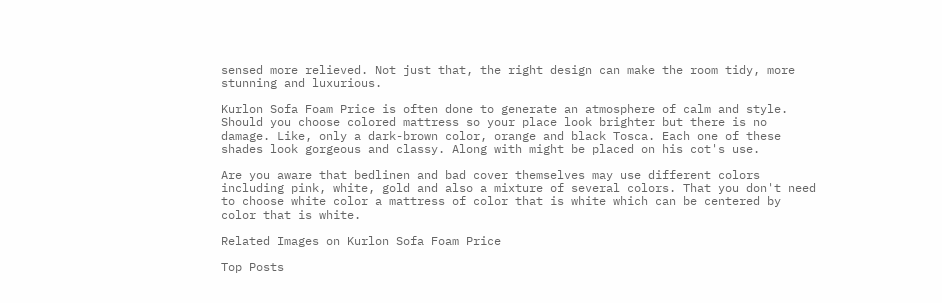sensed more relieved. Not just that, the right design can make the room tidy, more stunning and luxurious.

Kurlon Sofa Foam Price is often done to generate an atmosphere of calm and style. Should you choose colored mattress so your place look brighter but there is no damage. Like, only a dark-brown color, orange and black Tosca. Each one of these shades look gorgeous and classy. Along with might be placed on his cot's use.

Are you aware that bedlinen and bad cover themselves may use different colors including pink, white, gold and also a mixture of several colors. That you don't need to choose white color a mattress of color that is white which can be centered by color that is white.

Related Images on Kurlon Sofa Foam Price

Top Posts